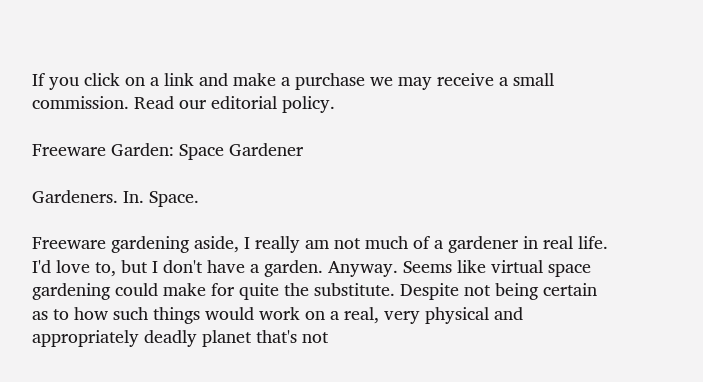If you click on a link and make a purchase we may receive a small commission. Read our editorial policy.

Freeware Garden: Space Gardener

Gardeners. In. Space.

Freeware gardening aside, I really am not much of a gardener in real life. I'd love to, but I don't have a garden. Anyway. Seems like virtual space gardening could make for quite the substitute. Despite not being certain as to how such things would work on a real, very physical and appropriately deadly planet that's not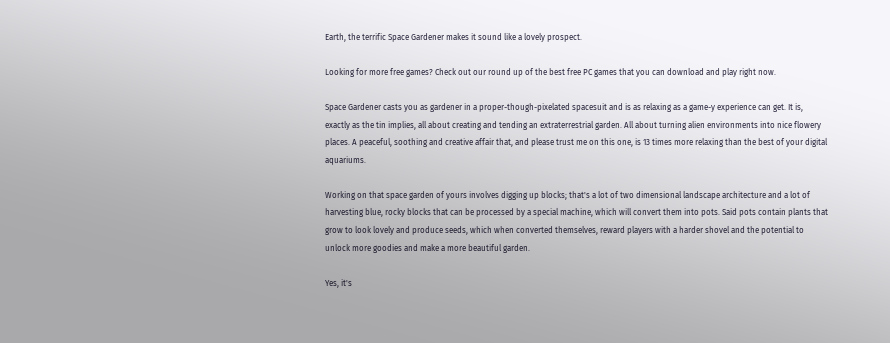Earth, the terrific Space Gardener makes it sound like a lovely prospect.

Looking for more free games? Check out our round up of the best free PC games that you can download and play right now.

Space Gardener casts you as gardener in a proper-though-pixelated spacesuit and is as relaxing as a game-y experience can get. It is, exactly as the tin implies, all about creating and tending an extraterrestrial garden. All about turning alien environments into nice flowery places. A peaceful, soothing and creative affair that, and please trust me on this one, is 13 times more relaxing than the best of your digital aquariums.

Working on that space garden of yours involves digging up blocks; that's a lot of two dimensional landscape architecture and a lot of harvesting blue, rocky blocks that can be processed by a special machine, which will convert them into pots. Said pots contain plants that grow to look lovely and produce seeds, which when converted themselves, reward players with a harder shovel and the potential to unlock more goodies and make a more beautiful garden.

Yes, it's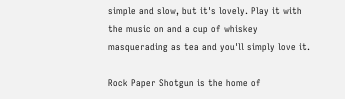simple and slow, but it's lovely. Play it with the music on and a cup of whiskey masquerading as tea and you'll simply love it.

Rock Paper Shotgun is the home of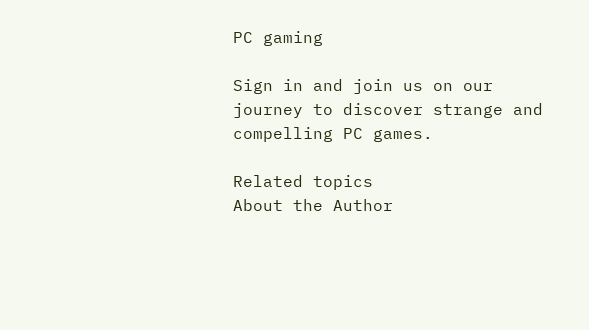PC gaming

Sign in and join us on our journey to discover strange and compelling PC games.

Related topics
About the Author